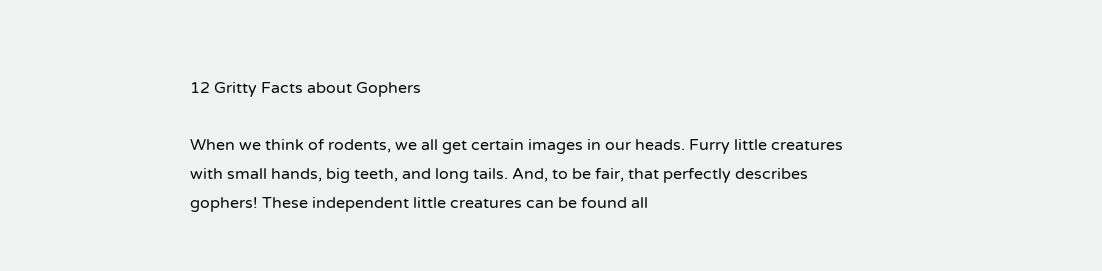12 Gritty Facts about Gophers

When we think of rodents, we all get certain images in our heads. Furry little creatures with small hands, big teeth, and long tails. And, to be fair, that perfectly describes gophers! These independent little creatures can be found all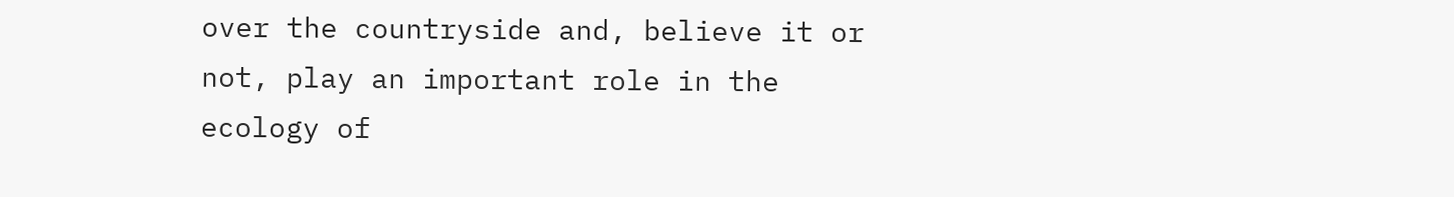over the countryside and, believe it or not, play an important role in the ecology of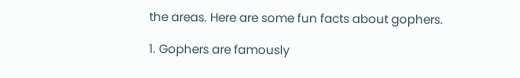the areas. Here are some fun facts about gophers.

1. Gophers are famously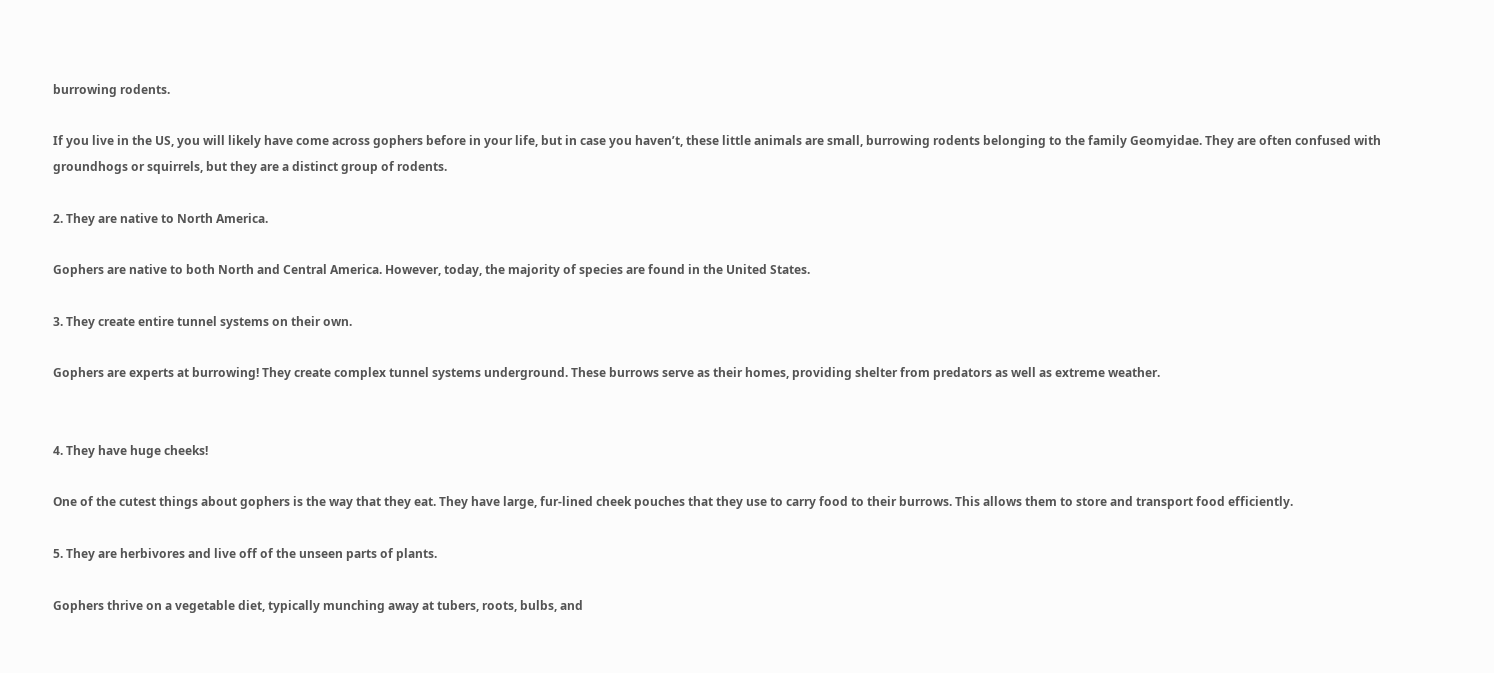burrowing rodents.

If you live in the US, you will likely have come across gophers before in your life, but in case you haven’t, these little animals are small, burrowing rodents belonging to the family Geomyidae. They are often confused with groundhogs or squirrels, but they are a distinct group of rodents.

2. They are native to North America.

Gophers are native to both North and Central America. However, today, the majority of species are found in the United States.

3. They create entire tunnel systems on their own.

Gophers are experts at burrowing! They create complex tunnel systems underground. These burrows serve as their homes, providing shelter from predators as well as extreme weather.


4. They have huge cheeks!

One of the cutest things about gophers is the way that they eat. They have large, fur-lined cheek pouches that they use to carry food to their burrows. This allows them to store and transport food efficiently.

5. They are herbivores and live off of the unseen parts of plants.

Gophers thrive on a vegetable diet, typically munching away at tubers, roots, bulbs, and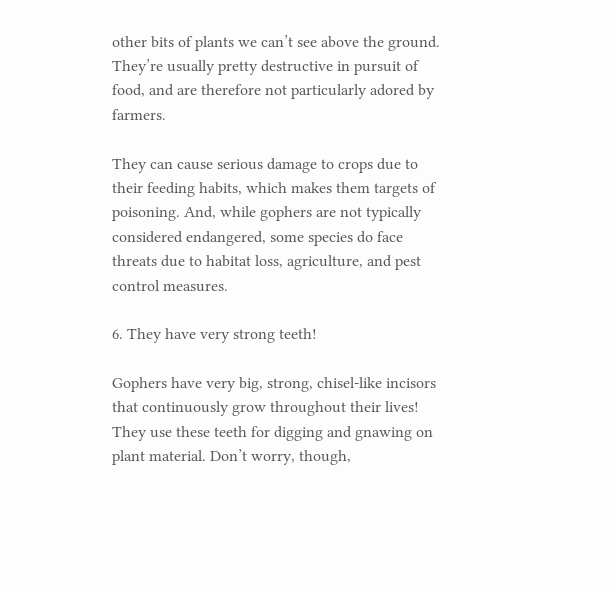other bits of plants we can’t see above the ground. They’re usually pretty destructive in pursuit of food, and are therefore not particularly adored by farmers.

They can cause serious damage to crops due to their feeding habits, which makes them targets of poisoning. And, while gophers are not typically considered endangered, some species do face threats due to habitat loss, agriculture, and pest control measures.

6. They have very strong teeth!

Gophers have very big, strong, chisel-like incisors that continuously grow throughout their lives! They use these teeth for digging and gnawing on plant material. Don’t worry, though,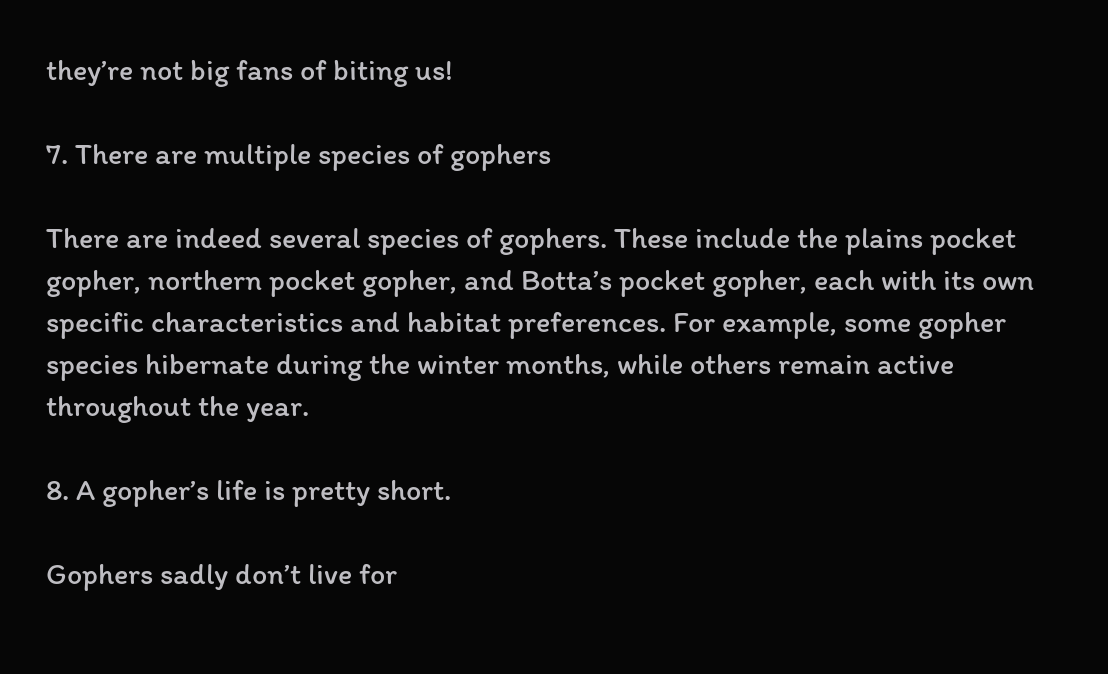they’re not big fans of biting us!

7. There are multiple species of gophers

There are indeed several species of gophers. These include the plains pocket gopher, northern pocket gopher, and Botta’s pocket gopher, each with its own specific characteristics and habitat preferences. For example, some gopher species hibernate during the winter months, while others remain active throughout the year.

8. A gopher’s life is pretty short.

Gophers sadly don’t live for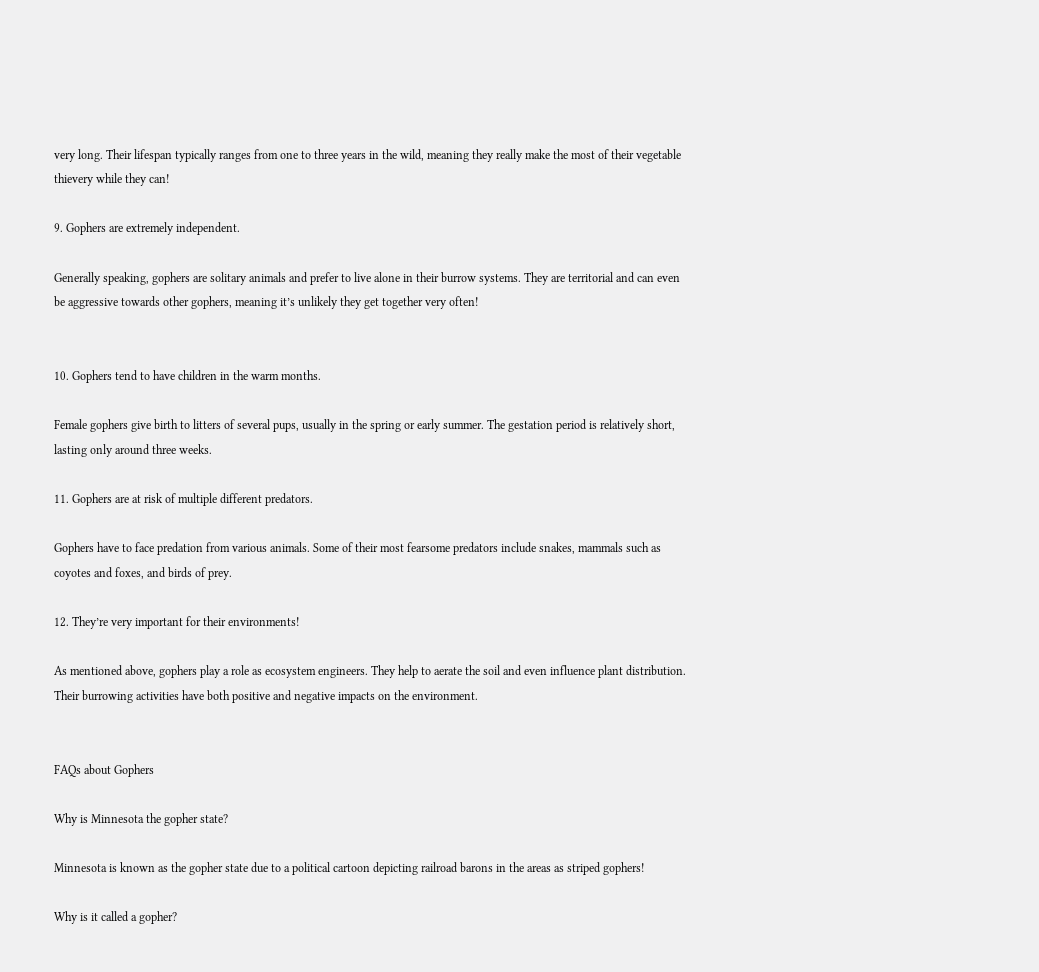very long. Their lifespan typically ranges from one to three years in the wild, meaning they really make the most of their vegetable thievery while they can!

9. Gophers are extremely independent.

Generally speaking, gophers are solitary animals and prefer to live alone in their burrow systems. They are territorial and can even be aggressive towards other gophers, meaning it’s unlikely they get together very often!


10. Gophers tend to have children in the warm months.

Female gophers give birth to litters of several pups, usually in the spring or early summer. The gestation period is relatively short, lasting only around three weeks.

11. Gophers are at risk of multiple different predators.

Gophers have to face predation from various animals. Some of their most fearsome predators include snakes, mammals such as coyotes and foxes, and birds of prey.

12. They’re very important for their environments!

As mentioned above, gophers play a role as ecosystem engineers. They help to aerate the soil and even influence plant distribution. Their burrowing activities have both positive and negative impacts on the environment.


FAQs about Gophers

Why is Minnesota the gopher state?

Minnesota is known as the gopher state due to a political cartoon depicting railroad barons in the areas as striped gophers!

Why is it called a gopher?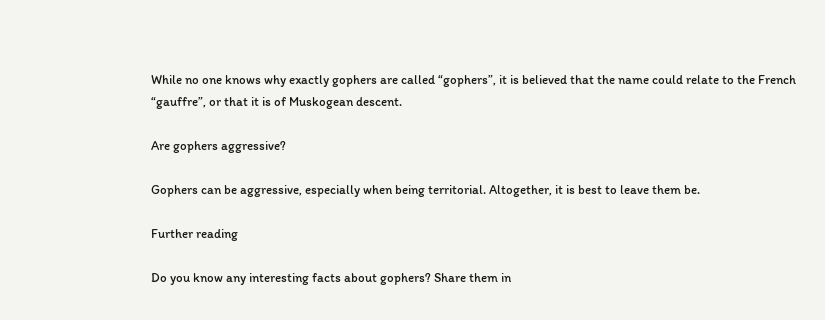While no one knows why exactly gophers are called “gophers”, it is believed that the name could relate to the French “gauffre”, or that it is of Muskogean descent.

Are gophers aggressive?

Gophers can be aggressive, especially when being territorial. Altogether, it is best to leave them be.

Further reading

Do you know any interesting facts about gophers? Share them in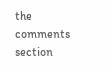the comments section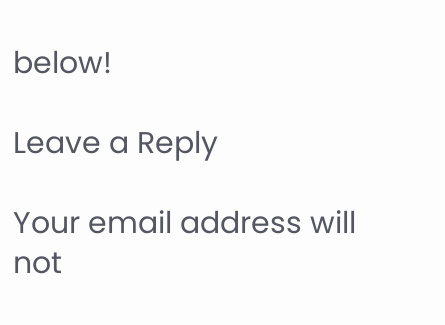below!

Leave a Reply

Your email address will not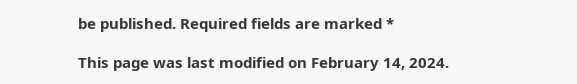be published. Required fields are marked *

This page was last modified on February 14, 2024.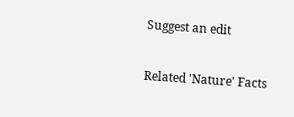Suggest an edit

Related 'Nature' Facts